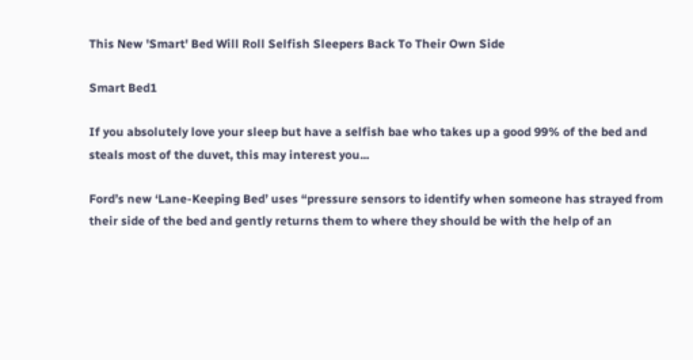This New 'Smart' Bed Will Roll Selfish Sleepers Back To Their Own Side

Smart Bed1

If you absolutely love your sleep but have a selfish bae who takes up a good 99% of the bed and steals most of the duvet, this may interest you...

Ford’s new ‘Lane-Keeping Bed’ uses “pressure sensors to identify when someone has strayed from their side of the bed and gently returns them to where they should be with the help of an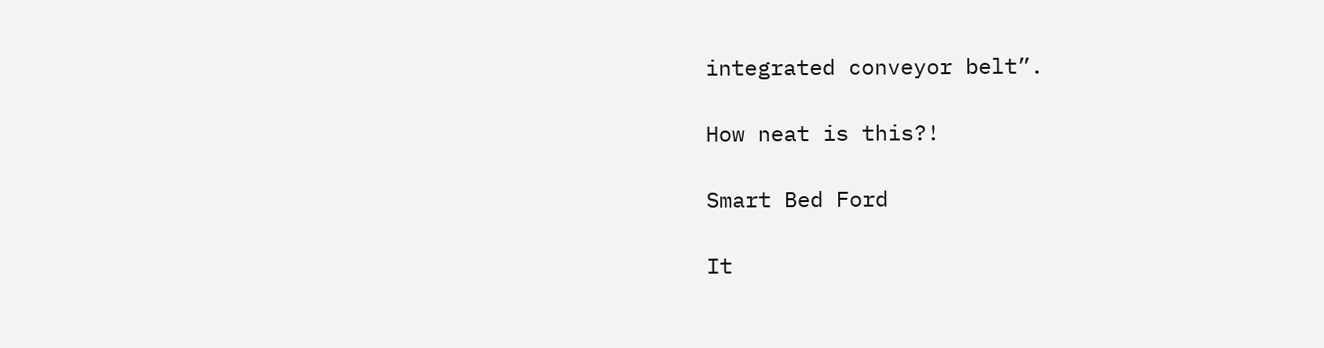integrated conveyor belt”.

How neat is this?!

Smart Bed Ford

It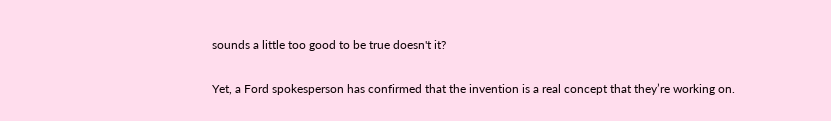sounds a little too good to be true doesn't it?

Yet, a Ford spokesperson has confirmed that the invention is a real concept that they’re working on.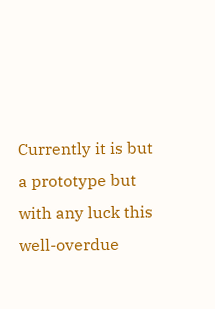Currently it is but a prototype but with any luck this well-overdue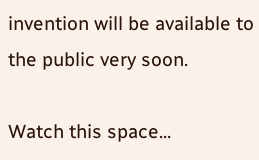invention will be available to the public very soon.

Watch this space...